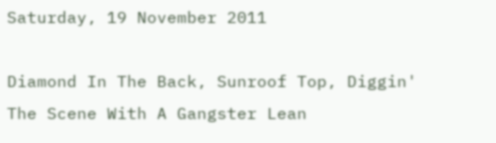Saturday, 19 November 2011

Diamond In The Back, Sunroof Top, Diggin' The Scene With A Gangster Lean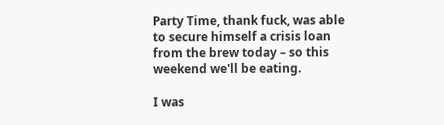Party Time, thank fuck, was able to secure himself a crisis loan from the brew today – so this weekend we'll be eating.

I was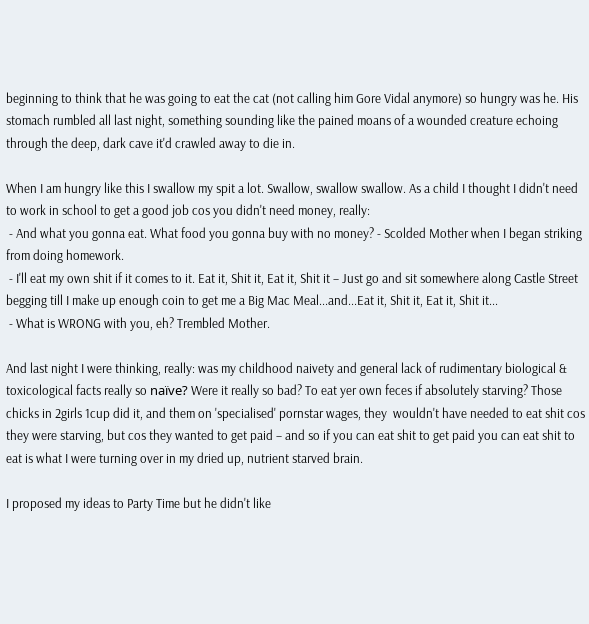beginning to think that he was going to eat the cat (not calling him Gore Vidal anymore) so hungry was he. His stomach rumbled all last night, something sounding like the pained moans of a wounded creature echoing through the deep, dark cave it'd crawled away to die in.

When I am hungry like this I swallow my spit a lot. Swallow, swallow swallow. As a child I thought I didn't need to work in school to get a good job cos you didn't need money, really:
 - And what you gonna eat. What food you gonna buy with no money? - Scolded Mother when I began striking from doing homework.
 - I'll eat my own shit if it comes to it. Eat it, Shit it, Eat it, Shit it – Just go and sit somewhere along Castle Street begging till I make up enough coin to get me a Big Mac Meal...and...Eat it, Shit it, Eat it, Shit it...
 - What is WRONG with you, eh? Trembled Mother.

And last night I were thinking, really: was my childhood naivety and general lack of rudimentary biological & toxicological facts really so naïve? Were it really so bad? To eat yer own feces if absolutely starving? Those chicks in 2girls 1cup did it, and them on 'specialised' pornstar wages, they  wouldn't have needed to eat shit cos they were starving, but cos they wanted to get paid – and so if you can eat shit to get paid you can eat shit to eat is what I were turning over in my dried up, nutrient starved brain.

I proposed my ideas to Party Time but he didn't like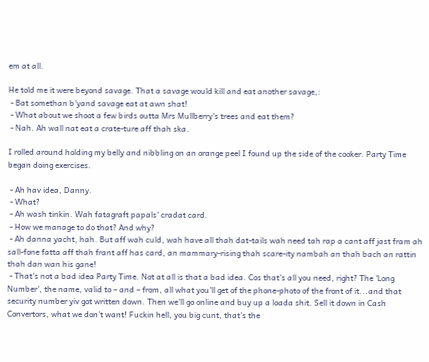em at all.

He told me it were beyond savage. That a savage would kill and eat another savage,:
 - Bat somethan b'yand savage eat at awn shat!
 - What about we shoot a few birds outta Mrs Mullberry's trees and eat them?
 - Nah. Ah wall nat eat a crate-ture aff thah ska.

I rolled around holding my belly and nibbling on an orange peel I found up the side of the cooker. Party Time began doing exercises.

 - Ah hav idea, Danny.
 - What?
 - Ah wash tinkin. Wah fatagraft papals' cradat card.
 - How we manage to do that? And why?
 - Ah danna yacht, hah. But aff wah culd, wah have all thah dat-tails wah need tah rap a cant aff jast fram ah sall-fone fatta aff thah frant aff has card, an mammary-rising thah scare-ity nambah an thah bach an rattin thah dan wan his gane!
 - That's not a bad idea Party Time. Not at all is that a bad idea. Cos that's all you need, right? The 'Long Number', the name, valid to – and – from, all what you'll get of the phone-photo of the front of it...and that security number yiv got written down. Then we'll go online and buy up a loada shit. Sell it down in Cash Convertors, what we don't want! Fuckin hell, you big cunt, that's the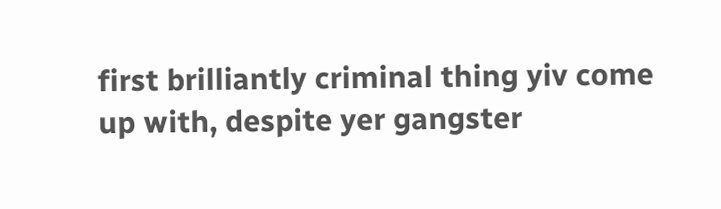first brilliantly criminal thing yiv come up with, despite yer gangster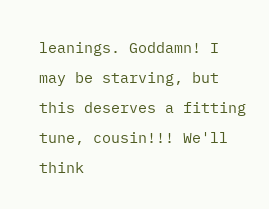leanings. Goddamn! I may be starving, but this deserves a fitting tune, cousin!!! We'll think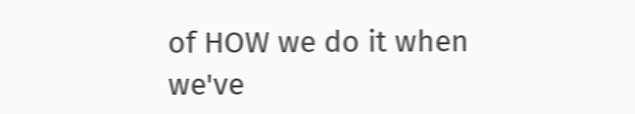of HOW we do it when we've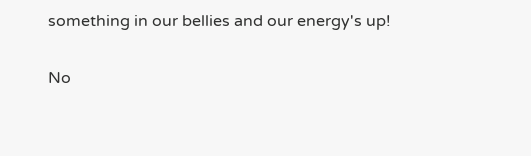something in our bellies and our energy's up!

No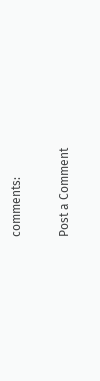comments:

Post a Comment